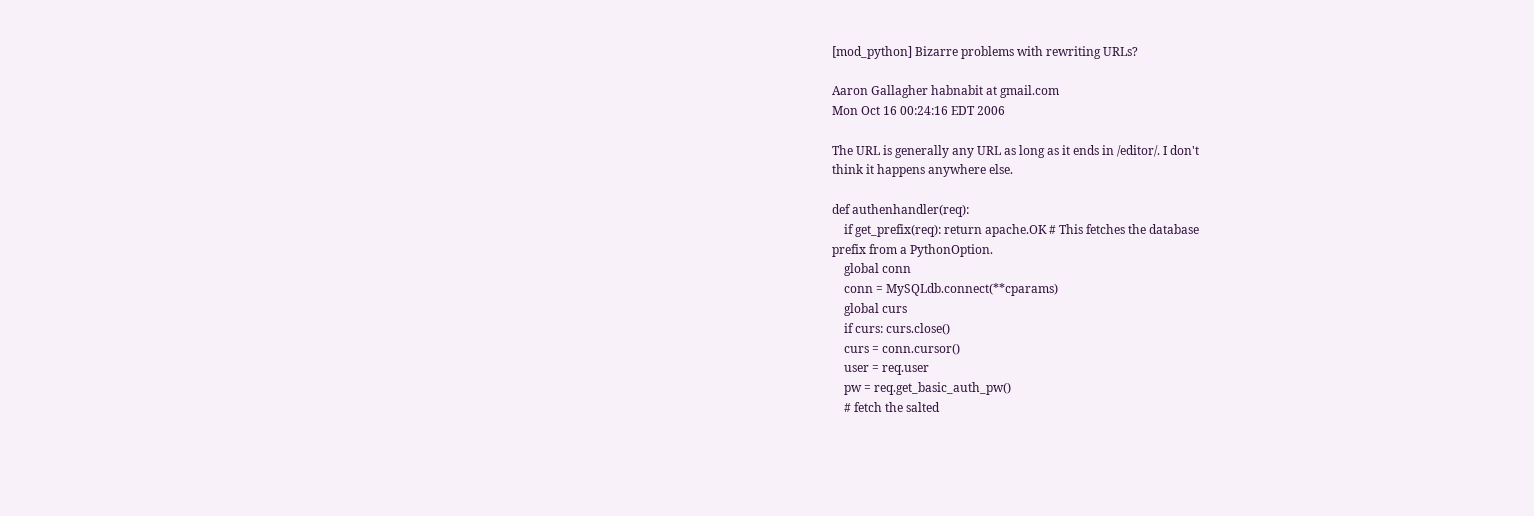[mod_python] Bizarre problems with rewriting URLs?

Aaron Gallagher habnabit at gmail.com
Mon Oct 16 00:24:16 EDT 2006

The URL is generally any URL as long as it ends in /editor/. I don't
think it happens anywhere else.

def authenhandler(req):
    if get_prefix(req): return apache.OK # This fetches the database
prefix from a PythonOption.
    global conn
    conn = MySQLdb.connect(**cparams)
    global curs
    if curs: curs.close()
    curs = conn.cursor()
    user = req.user
    pw = req.get_basic_auth_pw()
    # fetch the salted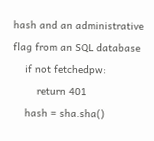hash and an administrative flag from an SQL database
    if not fetchedpw:
        return 401
    hash = sha.sha()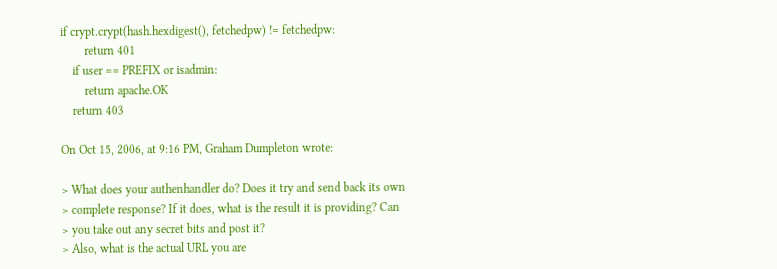if crypt.crypt(hash.hexdigest(), fetchedpw) != fetchedpw:
        return 401
    if user == PREFIX or isadmin:
        return apache.OK
    return 403

On Oct 15, 2006, at 9:16 PM, Graham Dumpleton wrote:

> What does your authenhandler do? Does it try and send back its own
> complete response? If it does, what is the result it is providing? Can
> you take out any secret bits and post it?
> Also, what is the actual URL you are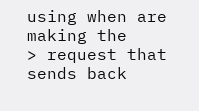using when are making the
> request that sends back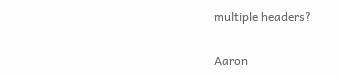multiple headers?

Aaron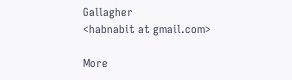Gallagher
<habnabit at gmail.com>

More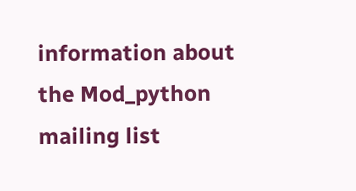information about the Mod_python mailing list